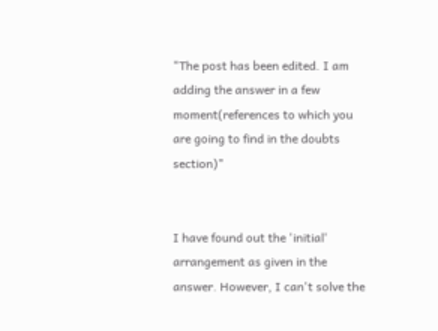"The post has been edited. I am adding the answer in a few moment(references to which you are going to find in the doubts section)"


I have found out the 'initial' arrangement as given in the answer. However, I can't solve the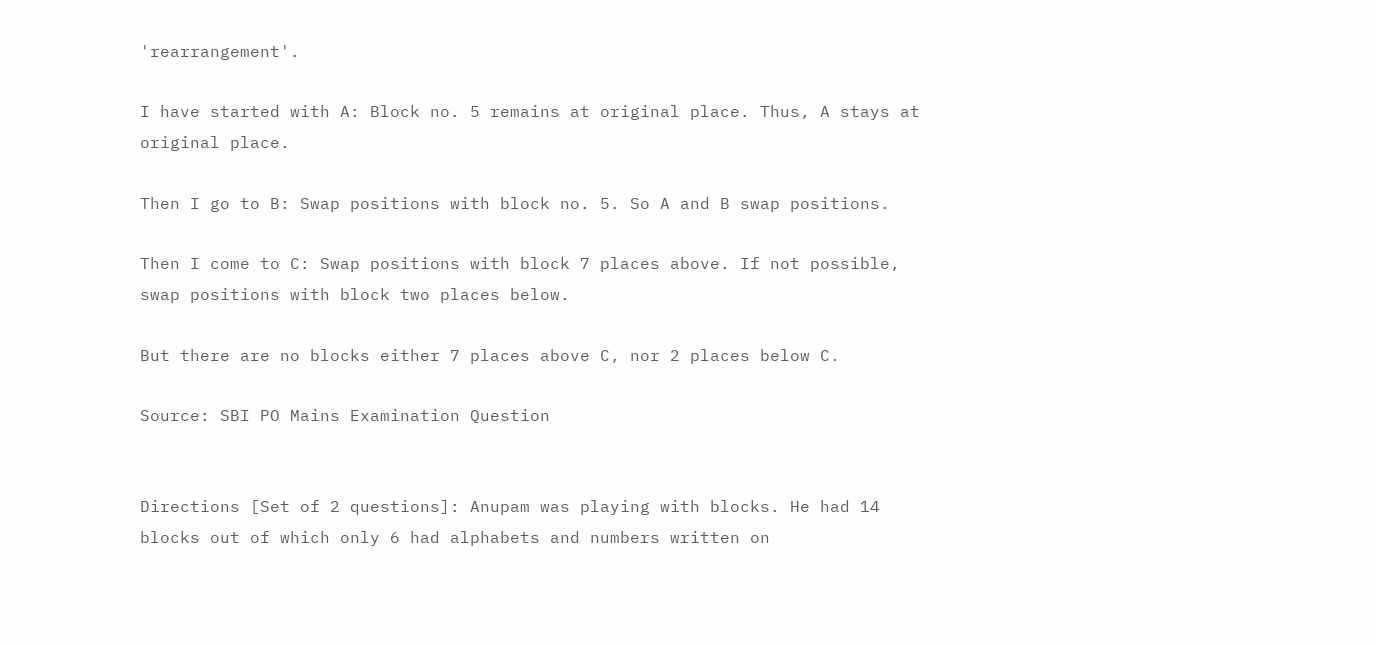'rearrangement'.

I have started with A: Block no. 5 remains at original place. Thus, A stays at original place.

Then I go to B: Swap positions with block no. 5. So A and B swap positions.

Then I come to C: Swap positions with block 7 places above. If not possible, swap positions with block two places below.

But there are no blocks either 7 places above C, nor 2 places below C.

Source: SBI PO Mains Examination Question


Directions [Set of 2 questions]: Anupam was playing with blocks. He had 14 blocks out of which only 6 had alphabets and numbers written on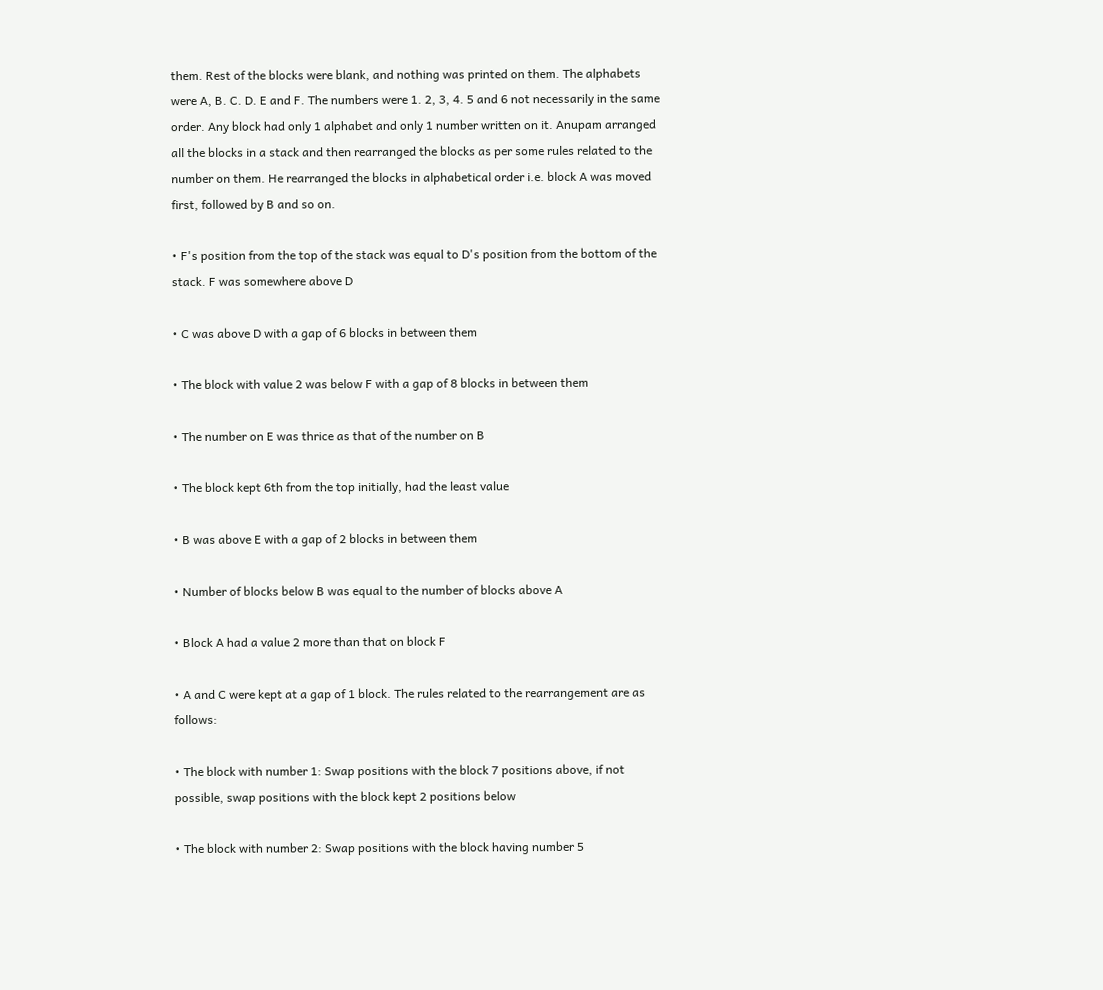them. Rest of the blocks were blank, and nothing was printed on them. The alphabets were A, B. C. D. E and F. The numbers were 1. 2, 3, 4. 5 and 6 not necessarily in the same order. Any block had only 1 alphabet and only 1 number written on it. Anupam arranged all the blocks in a stack and then rearranged the blocks as per some rules related to the number on them. He rearranged the blocks in alphabetical order i.e. block A was moved first, followed by B and so on.

• F's position from the top of the stack was equal to D's position from the bottom of the stack. F was somewhere above D

• C was above D with a gap of 6 blocks in between them

• The block with value 2 was below F with a gap of 8 blocks in between them

• The number on E was thrice as that of the number on B

• The block kept 6th from the top initially, had the least value

• B was above E with a gap of 2 blocks in between them

• Number of blocks below B was equal to the number of blocks above A

• Block A had a value 2 more than that on block F

• A and C were kept at a gap of 1 block. The rules related to the rearrangement are as follows:

• The block with number 1: Swap positions with the block 7 positions above, if not possible, swap positions with the block kept 2 positions below

• The block with number 2: Swap positions with the block having number 5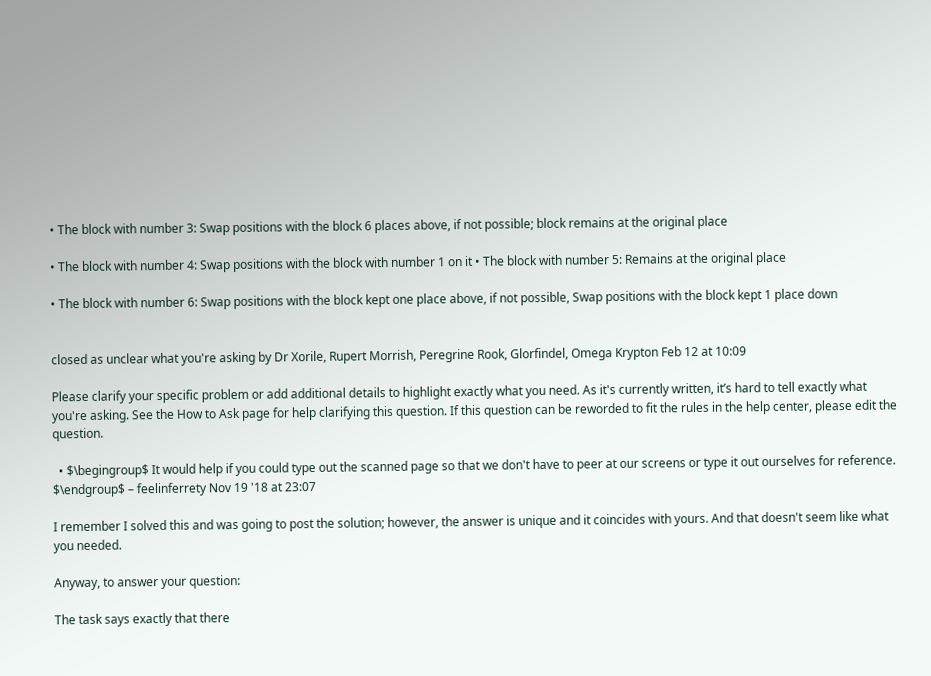• The block with number 3: Swap positions with the block 6 places above, if not possible; block remains at the original place

• The block with number 4: Swap positions with the block with number 1 on it • The block with number 5: Remains at the original place

• The block with number 6: Swap positions with the block kept one place above, if not possible, Swap positions with the block kept 1 place down


closed as unclear what you're asking by Dr Xorile, Rupert Morrish, Peregrine Rook, Glorfindel, Omega Krypton Feb 12 at 10:09

Please clarify your specific problem or add additional details to highlight exactly what you need. As it's currently written, it’s hard to tell exactly what you're asking. See the How to Ask page for help clarifying this question. If this question can be reworded to fit the rules in the help center, please edit the question.

  • $\begingroup$ It would help if you could type out the scanned page so that we don't have to peer at our screens or type it out ourselves for reference. $\endgroup$ – feelinferrety Nov 19 '18 at 23:07

I remember I solved this and was going to post the solution; however, the answer is unique and it coincides with yours. And that doesn't seem like what you needed.

Anyway, to answer your question:

The task says exactly that there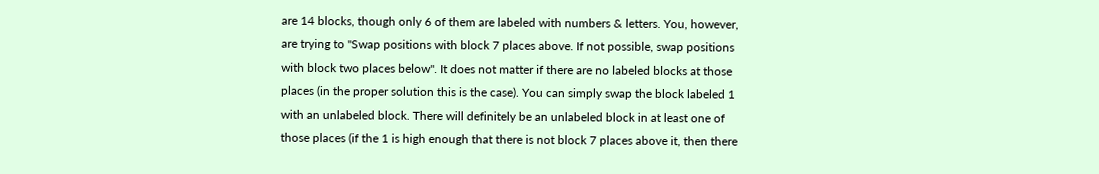are 14 blocks, though only 6 of them are labeled with numbers & letters. You, however, are trying to "Swap positions with block 7 places above. If not possible, swap positions with block two places below". It does not matter if there are no labeled blocks at those places (in the proper solution this is the case). You can simply swap the block labeled 1 with an unlabeled block. There will definitely be an unlabeled block in at least one of those places (if the 1 is high enough that there is not block 7 places above it, then there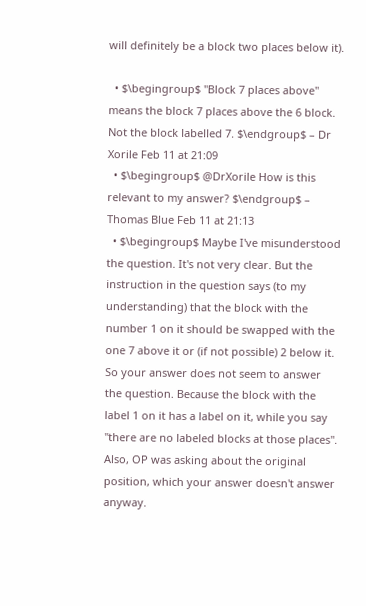will definitely be a block two places below it).

  • $\begingroup$ "Block 7 places above" means the block 7 places above the 6 block. Not the block labelled 7. $\endgroup$ – Dr Xorile Feb 11 at 21:09
  • $\begingroup$ @DrXorile How is this relevant to my answer? $\endgroup$ – Thomas Blue Feb 11 at 21:13
  • $\begingroup$ Maybe I've misunderstood the question. It's not very clear. But the instruction in the question says (to my understanding) that the block with the number 1 on it should be swapped with the one 7 above it or (if not possible) 2 below it. So your answer does not seem to answer the question. Because the block with the label 1 on it has a label on it, while you say "there are no labeled blocks at those places". Also, OP was asking about the original position, which your answer doesn't answer anyway.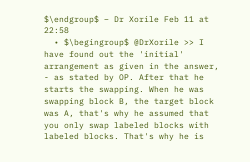$\endgroup$ – Dr Xorile Feb 11 at 22:58
  • $\begingroup$ @DrXorile >> I have found out the 'initial' arrangement as given in the answer, - as stated by OP. After that he starts the swapping. When he was swapping block B, the target block was A, that's why he assumed that you only swap labeled blocks with labeled blocks. That's why he is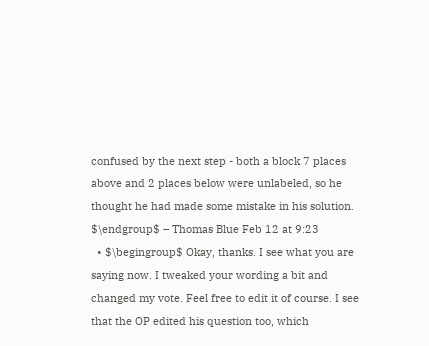confused by the next step - both a block 7 places above and 2 places below were unlabeled, so he thought he had made some mistake in his solution. $\endgroup$ – Thomas Blue Feb 12 at 9:23
  • $\begingroup$ Okay, thanks. I see what you are saying now. I tweaked your wording a bit and changed my vote. Feel free to edit it of course. I see that the OP edited his question too, which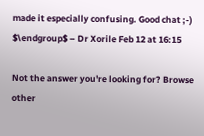made it especially confusing. Good chat ;-) $\endgroup$ – Dr Xorile Feb 12 at 16:15

Not the answer you're looking for? Browse other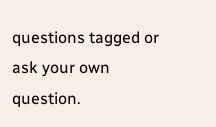questions tagged or ask your own question.